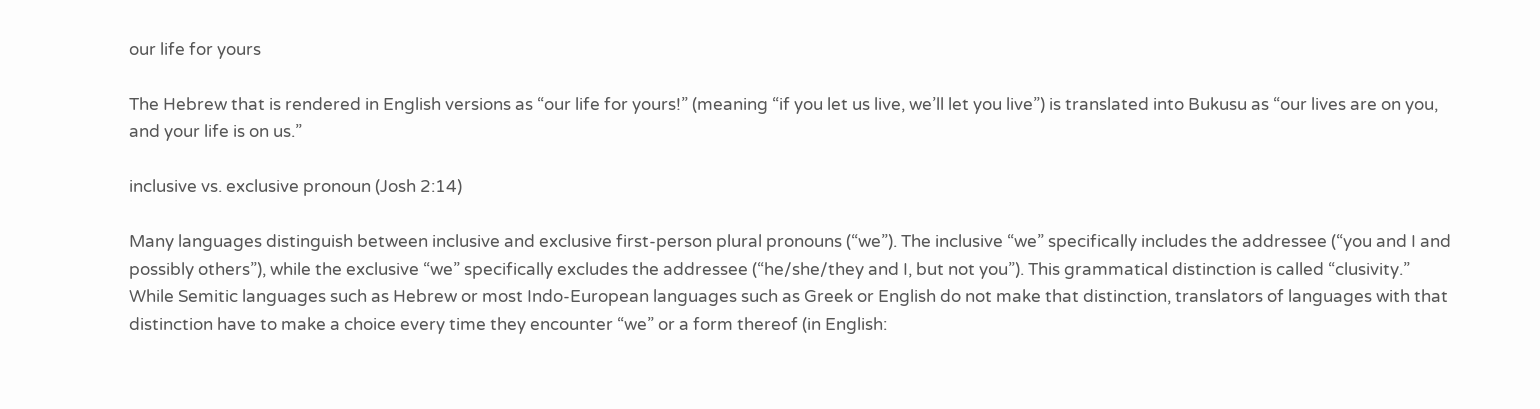our life for yours

The Hebrew that is rendered in English versions as “our life for yours!” (meaning “if you let us live, we’ll let you live”) is translated into Bukusu as “our lives are on you, and your life is on us.”

inclusive vs. exclusive pronoun (Josh 2:14)

Many languages distinguish between inclusive and exclusive first-person plural pronouns (“we”). The inclusive “we” specifically includes the addressee (“you and I and possibly others”), while the exclusive “we” specifically excludes the addressee (“he/she/they and I, but not you”). This grammatical distinction is called “clusivity.” While Semitic languages such as Hebrew or most Indo-European languages such as Greek or English do not make that distinction, translators of languages with that distinction have to make a choice every time they encounter “we” or a form thereof (in English: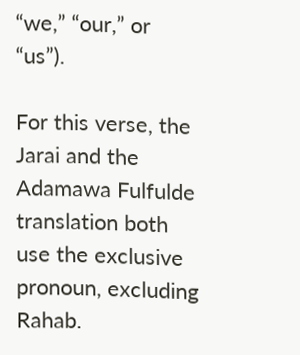“we,” “our,” or “us”).

For this verse, the Jarai and the Adamawa Fulfulde translation both use the exclusive pronoun, excluding Rahab.